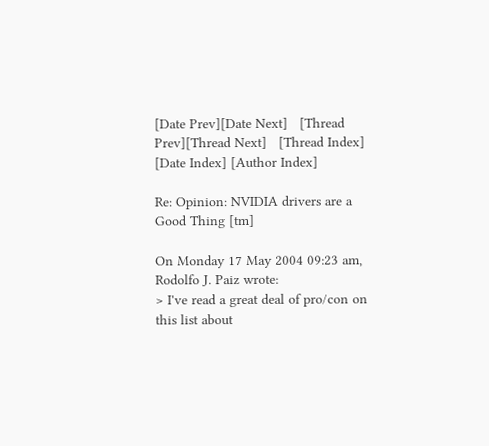[Date Prev][Date Next]   [Thread Prev][Thread Next]   [Thread Index] [Date Index] [Author Index]

Re: Opinion: NVIDIA drivers are a Good Thing [tm]

On Monday 17 May 2004 09:23 am, Rodolfo J. Paiz wrote:
> I've read a great deal of pro/con on this list about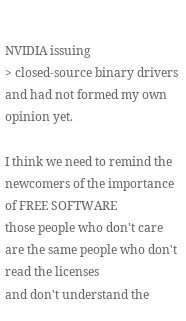NVIDIA issuing
> closed-source binary drivers and had not formed my own opinion yet.

I think we need to remind the newcomers of the importance of FREE SOFTWARE
those people who don't care are the same people who don't read the licenses
and don't understand the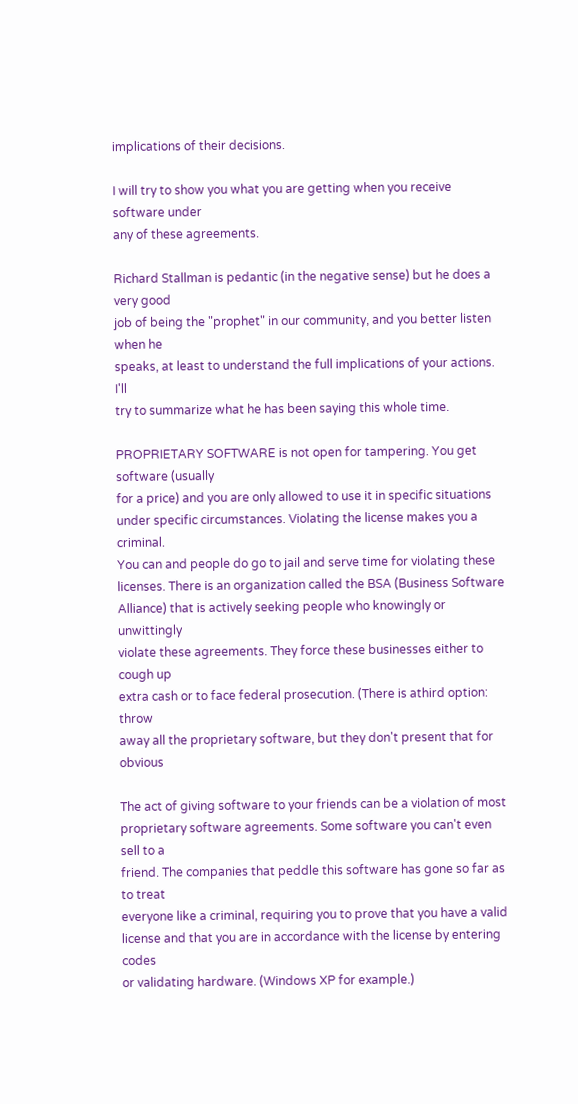implications of their decisions.

I will try to show you what you are getting when you receive software under
any of these agreements.

Richard Stallman is pedantic (in the negative sense) but he does a very good
job of being the "prophet" in our community, and you better listen when he
speaks, at least to understand the full implications of your actions. I'll
try to summarize what he has been saying this whole time.

PROPRIETARY SOFTWARE is not open for tampering. You get software (usually
for a price) and you are only allowed to use it in specific situations
under specific circumstances. Violating the license makes you a criminal.
You can and people do go to jail and serve time for violating these
licenses. There is an organization called the BSA (Business Software
Alliance) that is actively seeking people who knowingly or unwittingly
violate these agreements. They force these businesses either to cough up
extra cash or to face federal prosecution. (There is athird option: throw
away all the proprietary software, but they don't present that for obvious

The act of giving software to your friends can be a violation of most
proprietary software agreements. Some software you can't even sell to a
friend. The companies that peddle this software has gone so far as to treat
everyone like a criminal, requiring you to prove that you have a valid
license and that you are in accordance with the license by entering codes
or validating hardware. (Windows XP for example.)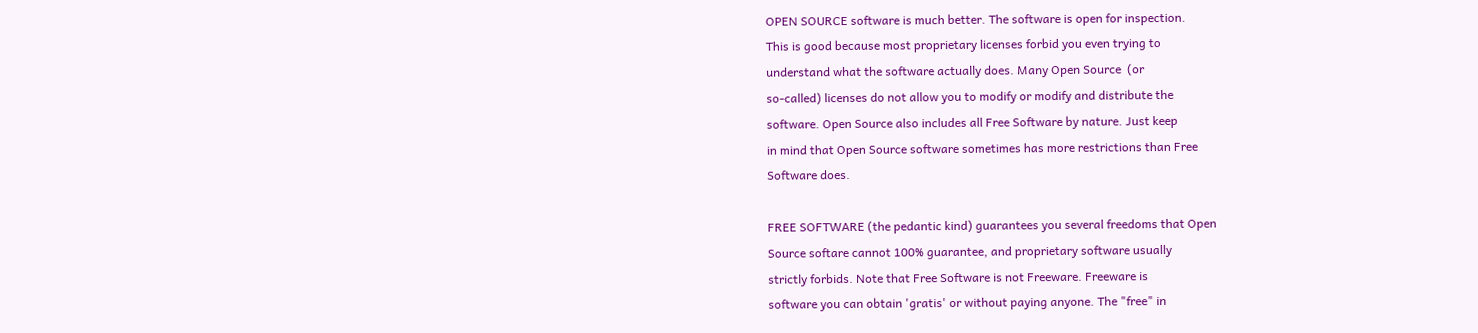OPEN SOURCE software is much better. The software is open for inspection.
This is good because most proprietary licenses forbid you even trying to
understand what the software actually does. Many Open Source  (or
so-called) licenses do not allow you to modify or modify and distribute the
software. Open Source also includes all Free Software by nature. Just keep
in mind that Open Source software sometimes has more restrictions than Free
Software does.

FREE SOFTWARE (the pedantic kind) guarantees you several freedoms that Open
Source softare cannot 100% guarantee, and proprietary software usually
strictly forbids. Note that Free Software is not Freeware. Freeware is
software you can obtain 'gratis' or without paying anyone. The "free" in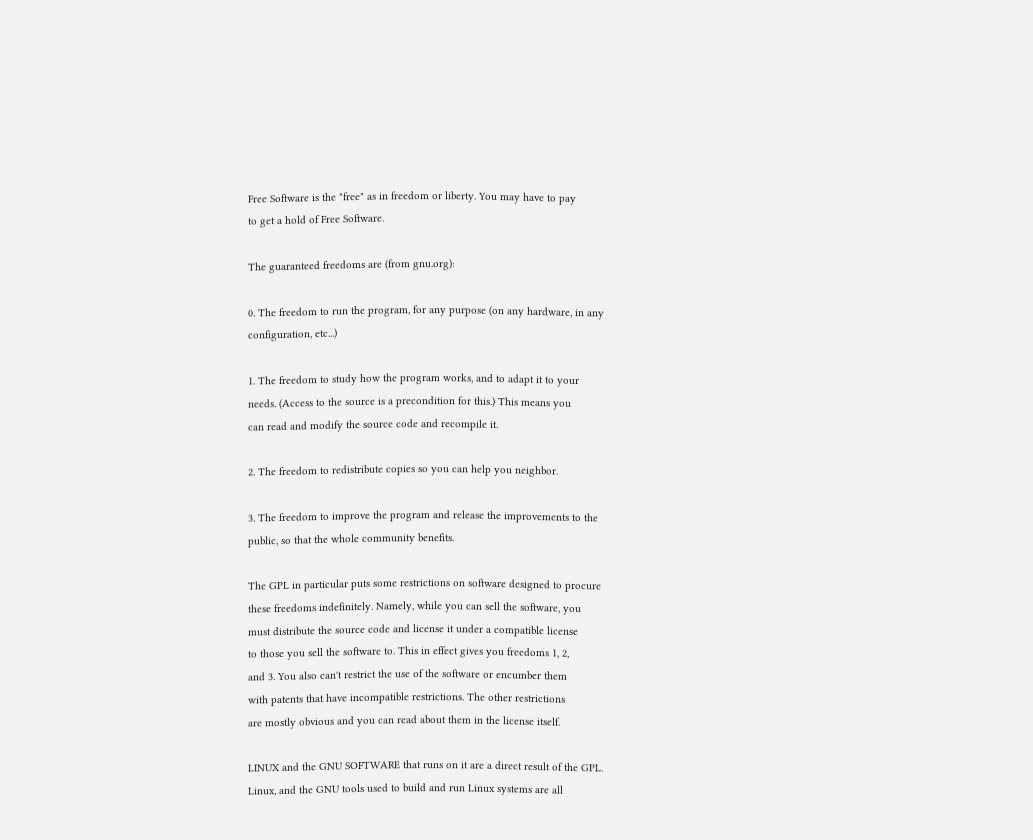Free Software is the "free" as in freedom or liberty. You may have to pay
to get a hold of Free Software.

The guaranteed freedoms are (from gnu.org):

0. The freedom to run the program, for any purpose (on any hardware, in any
configuration, etc...)

1. The freedom to study how the program works, and to adapt it to your
needs. (Access to the source is a precondition for this.) This means you
can read and modify the source code and recompile it.

2. The freedom to redistribute copies so you can help you neighbor.

3. The freedom to improve the program and release the improvements to the
public, so that the whole community benefits.

The GPL in particular puts some restrictions on software designed to procure
these freedoms indefinitely. Namely, while you can sell the software, you
must distribute the source code and license it under a compatible license
to those you sell the software to. This in effect gives you freedoms 1, 2,
and 3. You also can't restrict the use of the software or encumber them
with patents that have incompatible restrictions. The other restrictions
are mostly obvious and you can read about them in the license itself.

LINUX and the GNU SOFTWARE that runs on it are a direct result of the GPL.
Linux, and the GNU tools used to build and run Linux systems are all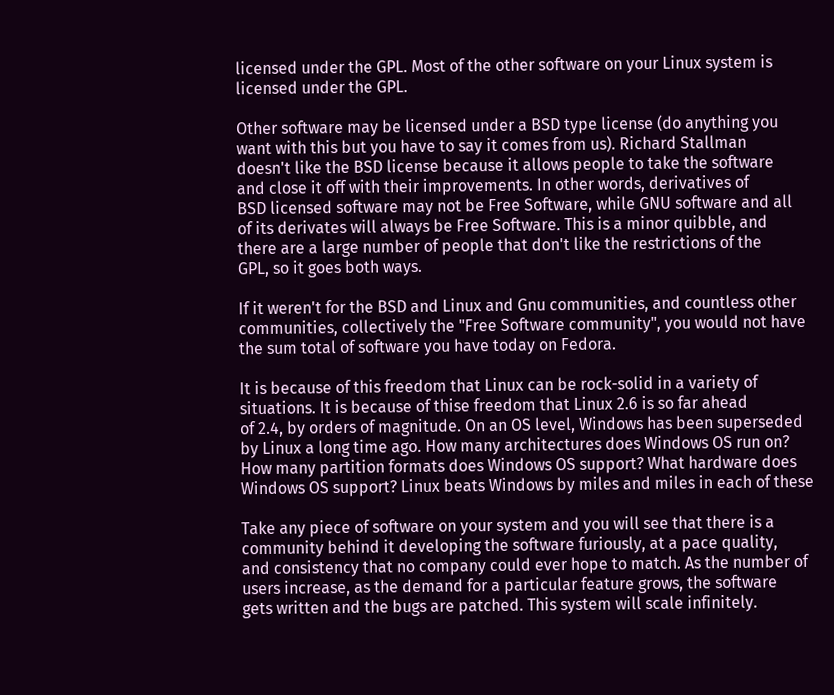licensed under the GPL. Most of the other software on your Linux system is
licensed under the GPL.

Other software may be licensed under a BSD type license (do anything you
want with this but you have to say it comes from us). Richard Stallman
doesn't like the BSD license because it allows people to take the software
and close it off with their improvements. In other words, derivatives of
BSD licensed software may not be Free Software, while GNU software and all
of its derivates will always be Free Software. This is a minor quibble, and
there are a large number of people that don't like the restrictions of the
GPL, so it goes both ways.

If it weren't for the BSD and Linux and Gnu communities, and countless other
communities, collectively the "Free Software community", you would not have
the sum total of software you have today on Fedora.

It is because of this freedom that Linux can be rock-solid in a variety of
situations. It is because of thise freedom that Linux 2.6 is so far ahead
of 2.4, by orders of magnitude. On an OS level, Windows has been superseded
by Linux a long time ago. How many architectures does Windows OS run on?
How many partition formats does Windows OS support? What hardware does
Windows OS support? Linux beats Windows by miles and miles in each of these

Take any piece of software on your system and you will see that there is a
community behind it developing the software furiously, at a pace quality,
and consistency that no company could ever hope to match. As the number of
users increase, as the demand for a particular feature grows, the software
gets written and the bugs are patched. This system will scale infinitely.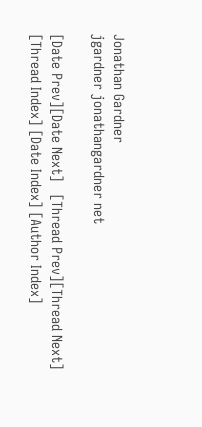Jonathan Gardner
jgardner jonathangardner net

[Date Prev][Date Next]   [Thread Prev][Thread Next]   [Thread Index] [Date Index] [Author Index]